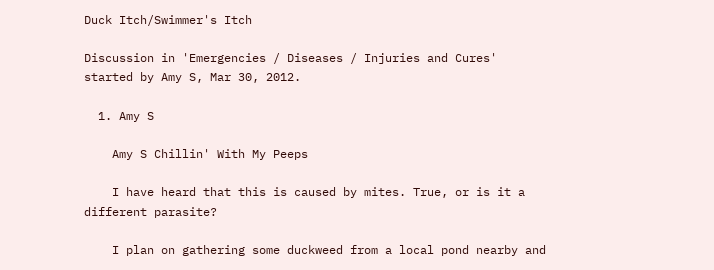Duck Itch/Swimmer's Itch

Discussion in 'Emergencies / Diseases / Injuries and Cures' started by Amy S, Mar 30, 2012.

  1. Amy S

    Amy S Chillin' With My Peeps

    I have heard that this is caused by mites. True, or is it a different parasite?

    I plan on gathering some duckweed from a local pond nearby and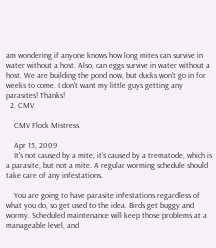am wondering if anyone knows how long mites can survive in water without a host. Also, can eggs survive in water without a host. We are building the pond now, but ducks won't go in for weeks to come. I don't want my little guys getting any parasites! Thanks!
  2. CMV

    CMV Flock Mistress

    Apr 15, 2009
    It's not caused by a mite, it's caused by a trematode, which is a parasite, but not a mite. A regular worming schedule should take care of any infestations.

    You are going to have parasite infestations regardless of what you do, so get used to the idea. Birds get buggy and wormy. Scheduled maintenance will keep those problems at a manageable level, and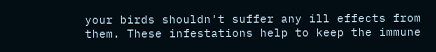your birds shouldn't suffer any ill effects from them. These infestations help to keep the immune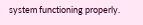system functioning properly.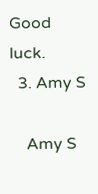Good luck.
  3. Amy S

    Amy S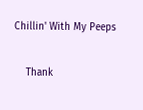Chillin' With My Peeps

    Thank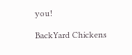you!

BackYard Chickens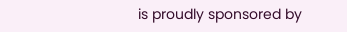is proudly sponsored by